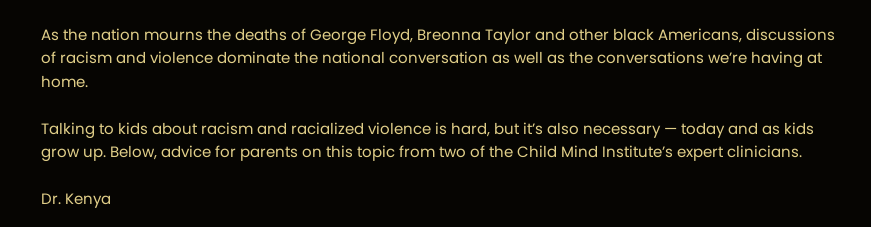As the nation mourns the deaths of George Floyd, Breonna Taylor and other black Americans, discussions of racism and violence dominate the national conversation as well as the conversations we’re having at home.

Talking to kids about racism and racialized violence is hard, but it’s also necessary — today and as kids grow up. Below, advice for parents on this topic from two of the Child Mind Institute’s expert clinicians.

Dr. Kenya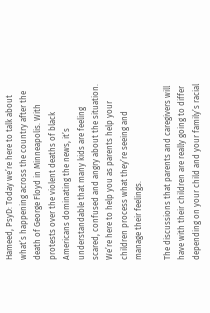Hameed, PsyD: Today we’re here to talk about what’s happening across the country after the death of George Floyd in Minneapolis. With protests over the violent deaths of black Americans dominating the news, it’s understandable that many kids are feeling scared, confused and angry about the situation. We’re here to help you as parents help your children process what they’re seeing and manage their feelings.

The discussions that parents and caregivers will have with their children are really going to differ depending on your child and your family’s racial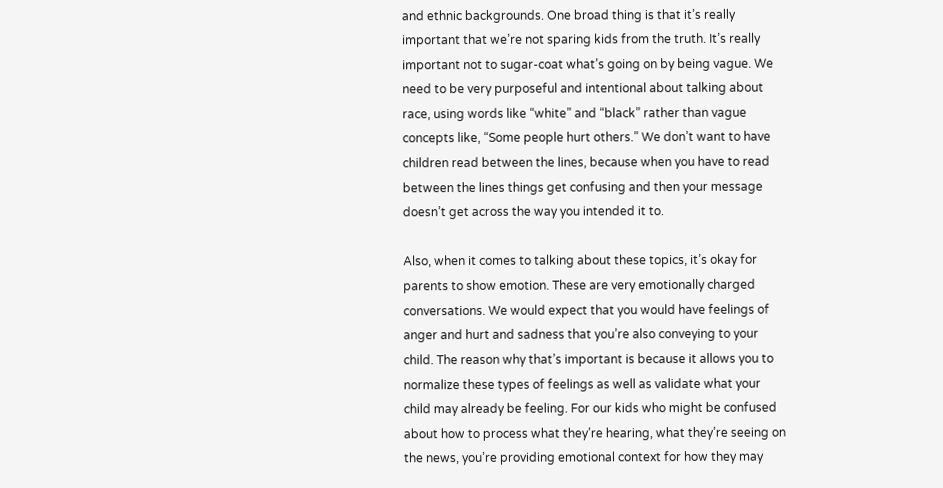and ethnic backgrounds. One broad thing is that it’s really important that we’re not sparing kids from the truth. It’s really important not to sugar-coat what’s going on by being vague. We need to be very purposeful and intentional about talking about race, using words like “white” and “black” rather than vague concepts like, “Some people hurt others.” We don’t want to have children read between the lines, because when you have to read between the lines things get confusing and then your message doesn’t get across the way you intended it to.

Also, when it comes to talking about these topics, it’s okay for parents to show emotion. These are very emotionally charged conversations. We would expect that you would have feelings of anger and hurt and sadness that you’re also conveying to your child. The reason why that’s important is because it allows you to normalize these types of feelings as well as validate what your child may already be feeling. For our kids who might be confused about how to process what they’re hearing, what they’re seeing on the news, you’re providing emotional context for how they may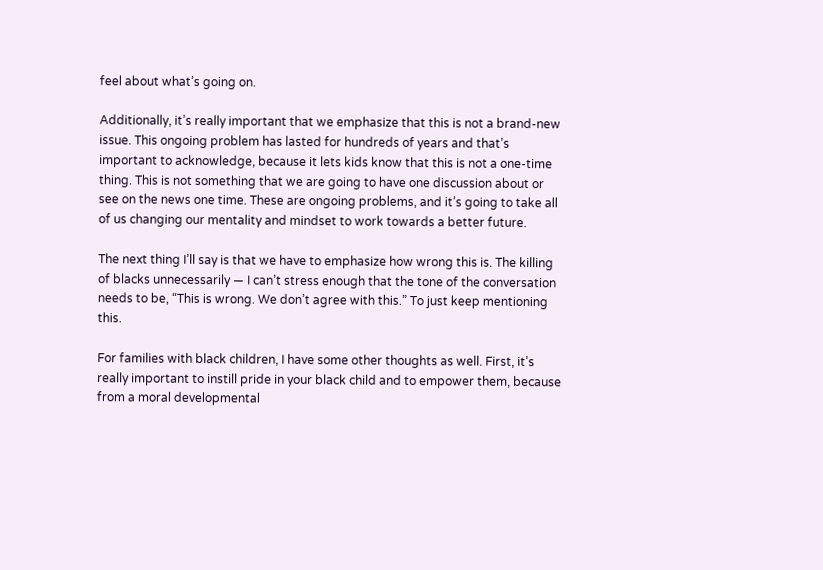feel about what’s going on.

Additionally, it’s really important that we emphasize that this is not a brand-new issue. This ongoing problem has lasted for hundreds of years and that’s important to acknowledge, because it lets kids know that this is not a one-time thing. This is not something that we are going to have one discussion about or see on the news one time. These are ongoing problems, and it’s going to take all of us changing our mentality and mindset to work towards a better future.

The next thing I’ll say is that we have to emphasize how wrong this is. The killing of blacks unnecessarily — I can’t stress enough that the tone of the conversation needs to be, “This is wrong. We don’t agree with this.” To just keep mentioning this.

For families with black children, I have some other thoughts as well. First, it’s really important to instill pride in your black child and to empower them, because from a moral developmental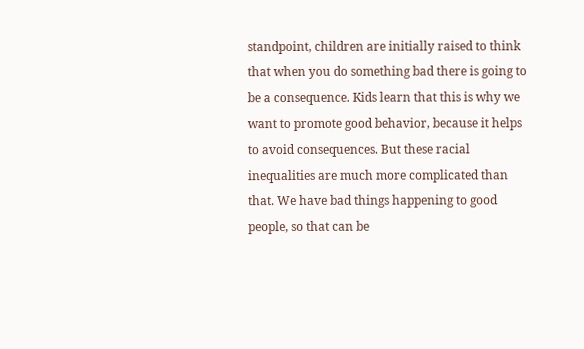standpoint, children are initially raised to think that when you do something bad there is going to be a consequence. Kids learn that this is why we want to promote good behavior, because it helps to avoid consequences. But these racial inequalities are much more complicated than that. We have bad things happening to good people, so that can be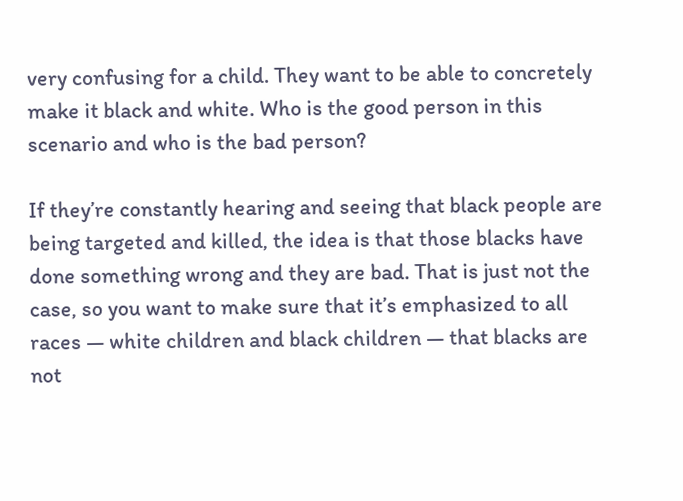very confusing for a child. They want to be able to concretely make it black and white. Who is the good person in this scenario and who is the bad person?

If they’re constantly hearing and seeing that black people are being targeted and killed, the idea is that those blacks have done something wrong and they are bad. That is just not the case, so you want to make sure that it’s emphasized to all races — white children and black children — that blacks are not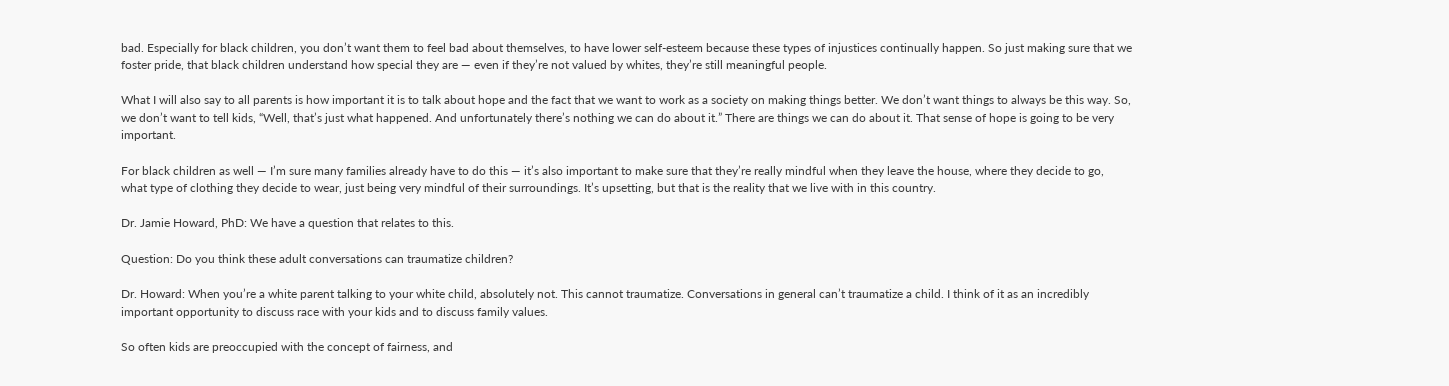bad. Especially for black children, you don’t want them to feel bad about themselves, to have lower self-esteem because these types of injustices continually happen. So just making sure that we foster pride, that black children understand how special they are — even if they’re not valued by whites, they’re still meaningful people.

What I will also say to all parents is how important it is to talk about hope and the fact that we want to work as a society on making things better. We don’t want things to always be this way. So, we don’t want to tell kids, “Well, that’s just what happened. And unfortunately there’s nothing we can do about it.” There are things we can do about it. That sense of hope is going to be very important.

For black children as well — I’m sure many families already have to do this — it’s also important to make sure that they’re really mindful when they leave the house, where they decide to go, what type of clothing they decide to wear, just being very mindful of their surroundings. It’s upsetting, but that is the reality that we live with in this country.

Dr. Jamie Howard, PhD: We have a question that relates to this.

Question: Do you think these adult conversations can traumatize children?

Dr. Howard: When you’re a white parent talking to your white child, absolutely not. This cannot traumatize. Conversations in general can’t traumatize a child. I think of it as an incredibly important opportunity to discuss race with your kids and to discuss family values.

So often kids are preoccupied with the concept of fairness, and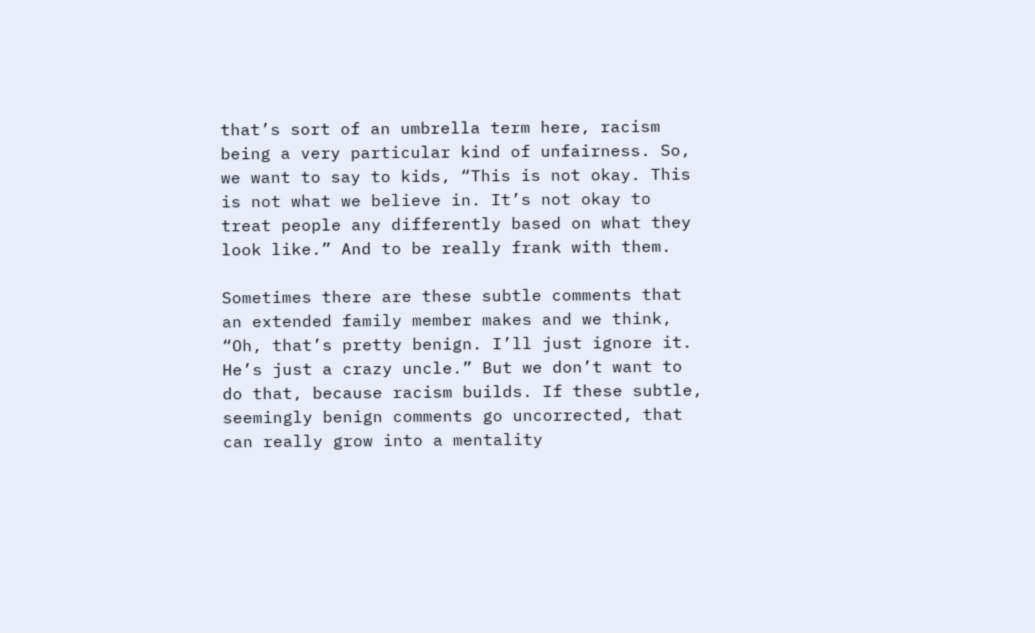that’s sort of an umbrella term here, racism being a very particular kind of unfairness. So, we want to say to kids, “This is not okay. This is not what we believe in. It’s not okay to treat people any differently based on what they look like.” And to be really frank with them.

Sometimes there are these subtle comments that an extended family member makes and we think, “Oh, that’s pretty benign. I’ll just ignore it. He’s just a crazy uncle.” But we don’t want to do that, because racism builds. If these subtle, seemingly benign comments go uncorrected, that can really grow into a mentality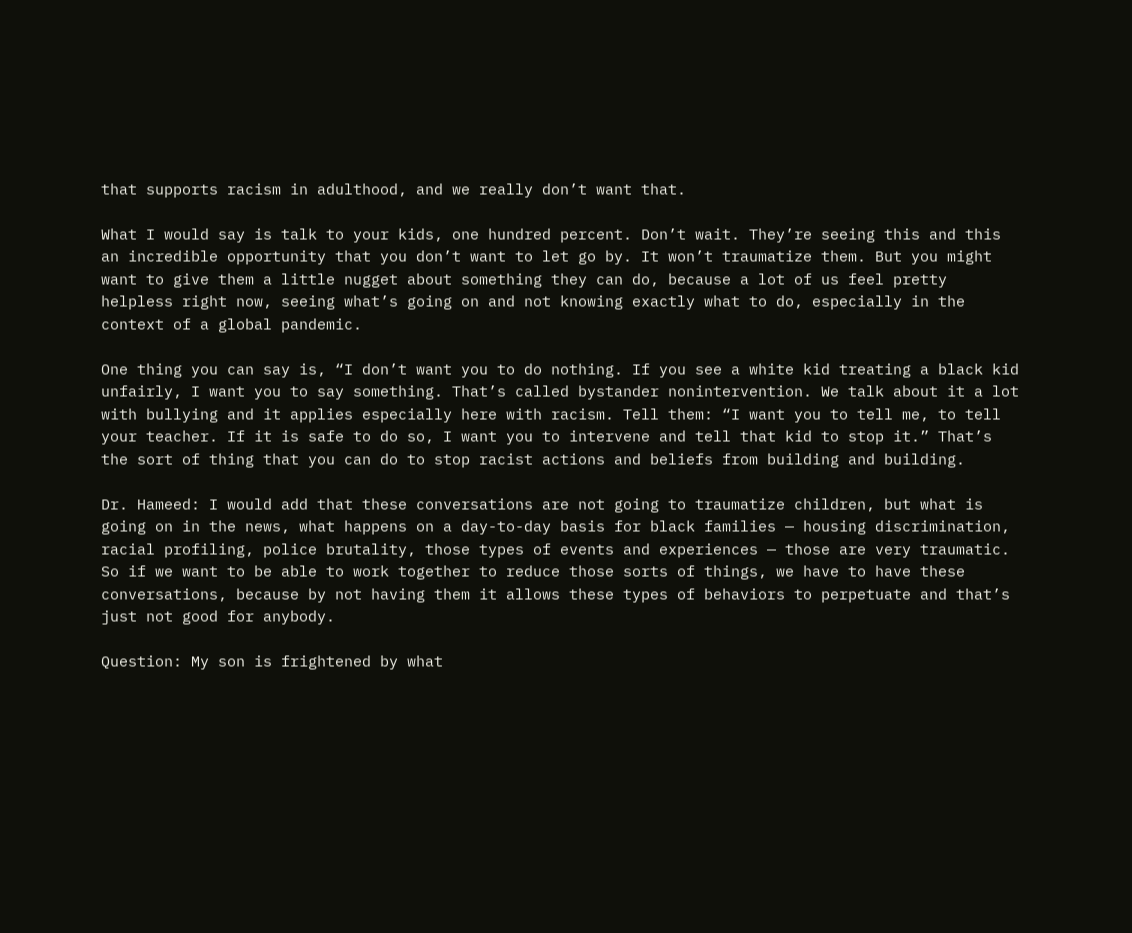that supports racism in adulthood, and we really don’t want that.

What I would say is talk to your kids, one hundred percent. Don’t wait. They’re seeing this and this an incredible opportunity that you don’t want to let go by. It won’t traumatize them. But you might want to give them a little nugget about something they can do, because a lot of us feel pretty helpless right now, seeing what’s going on and not knowing exactly what to do, especially in the context of a global pandemic.

One thing you can say is, “I don’t want you to do nothing. If you see a white kid treating a black kid unfairly, I want you to say something. That’s called bystander nonintervention. We talk about it a lot with bullying and it applies especially here with racism. Tell them: “I want you to tell me, to tell your teacher. If it is safe to do so, I want you to intervene and tell that kid to stop it.” That’s the sort of thing that you can do to stop racist actions and beliefs from building and building.

Dr. Hameed: I would add that these conversations are not going to traumatize children, but what is going on in the news, what happens on a day-to-day basis for black families — housing discrimination, racial profiling, police brutality, those types of events and experiences — those are very traumatic. So if we want to be able to work together to reduce those sorts of things, we have to have these conversations, because by not having them it allows these types of behaviors to perpetuate and that’s just not good for anybody.

Question: My son is frightened by what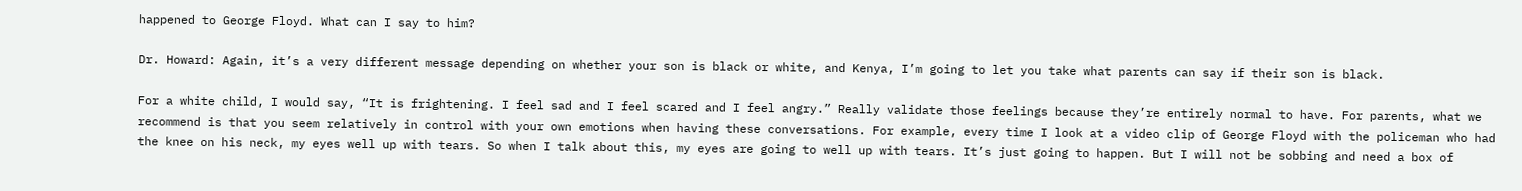happened to George Floyd. What can I say to him?

Dr. Howard: Again, it’s a very different message depending on whether your son is black or white, and Kenya, I’m going to let you take what parents can say if their son is black.

For a white child, I would say, “It is frightening. I feel sad and I feel scared and I feel angry.” Really validate those feelings because they’re entirely normal to have. For parents, what we recommend is that you seem relatively in control with your own emotions when having these conversations. For example, every time I look at a video clip of George Floyd with the policeman who had the knee on his neck, my eyes well up with tears. So when I talk about this, my eyes are going to well up with tears. It’s just going to happen. But I will not be sobbing and need a box of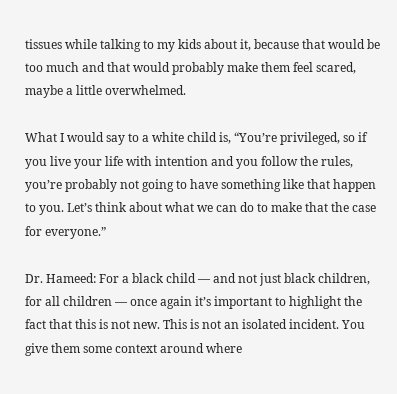tissues while talking to my kids about it, because that would be too much and that would probably make them feel scared, maybe a little overwhelmed.

What I would say to a white child is, “You’re privileged, so if you live your life with intention and you follow the rules, you’re probably not going to have something like that happen to you. Let’s think about what we can do to make that the case for everyone.”

Dr. Hameed: For a black child — and not just black children, for all children — once again it’s important to highlight the fact that this is not new. This is not an isolated incident. You give them some context around where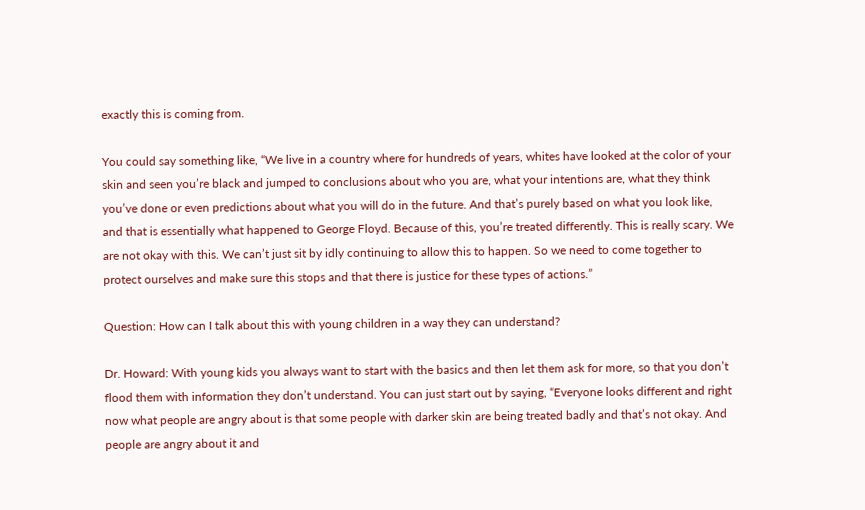exactly this is coming from.

You could say something like, “We live in a country where for hundreds of years, whites have looked at the color of your skin and seen you’re black and jumped to conclusions about who you are, what your intentions are, what they think you’ve done or even predictions about what you will do in the future. And that’s purely based on what you look like, and that is essentially what happened to George Floyd. Because of this, you’re treated differently. This is really scary. We are not okay with this. We can’t just sit by idly continuing to allow this to happen. So we need to come together to protect ourselves and make sure this stops and that there is justice for these types of actions.”

Question: How can I talk about this with young children in a way they can understand?

Dr. Howard: With young kids you always want to start with the basics and then let them ask for more, so that you don’t flood them with information they don’t understand. You can just start out by saying, “Everyone looks different and right now what people are angry about is that some people with darker skin are being treated badly and that’s not okay. And people are angry about it and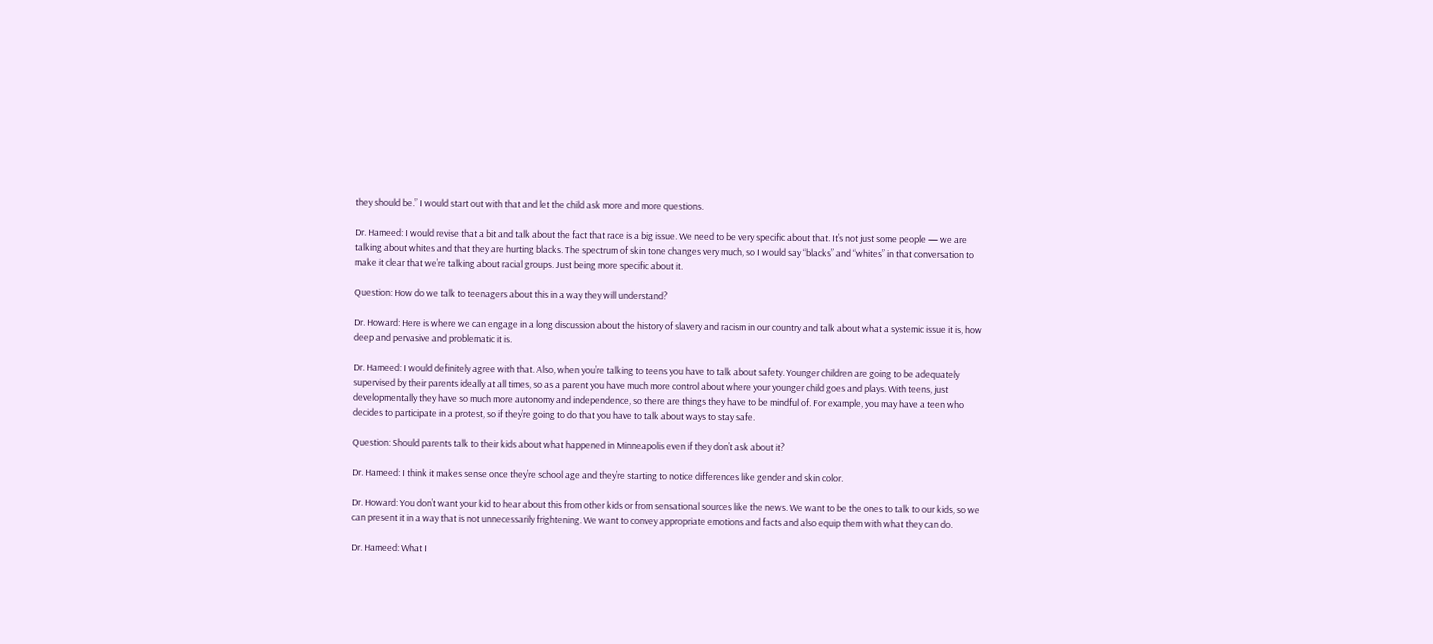they should be.” I would start out with that and let the child ask more and more questions.

Dr. Hameed: I would revise that a bit and talk about the fact that race is a big issue. We need to be very specific about that. It’s not just some people — we are talking about whites and that they are hurting blacks. The spectrum of skin tone changes very much, so I would say “blacks” and “whites” in that conversation to make it clear that we’re talking about racial groups. Just being more specific about it.

Question: How do we talk to teenagers about this in a way they will understand?

Dr. Howard: Here is where we can engage in a long discussion about the history of slavery and racism in our country and talk about what a systemic issue it is, how deep and pervasive and problematic it is.

Dr. Hameed: I would definitely agree with that. Also, when you’re talking to teens you have to talk about safety. Younger children are going to be adequately supervised by their parents ideally at all times, so as a parent you have much more control about where your younger child goes and plays. With teens, just developmentally they have so much more autonomy and independence, so there are things they have to be mindful of. For example, you may have a teen who decides to participate in a protest, so if they’re going to do that you have to talk about ways to stay safe.

Question: Should parents talk to their kids about what happened in Minneapolis even if they don’t ask about it?

Dr. Hameed: I think it makes sense once they’re school age and they’re starting to notice differences like gender and skin color.

Dr. Howard: You don’t want your kid to hear about this from other kids or from sensational sources like the news. We want to be the ones to talk to our kids, so we can present it in a way that is not unnecessarily frightening. We want to convey appropriate emotions and facts and also equip them with what they can do.

Dr. Hameed: What I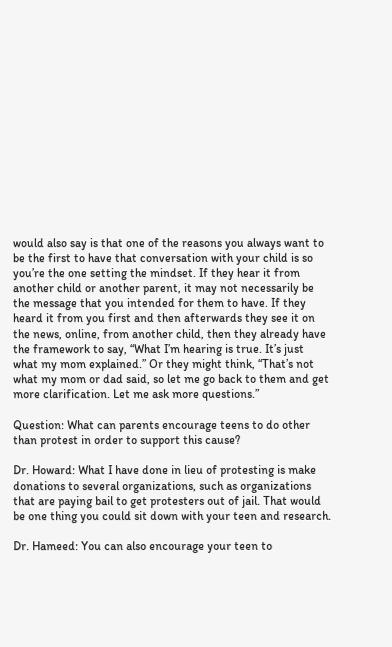would also say is that one of the reasons you always want to be the first to have that conversation with your child is so you’re the one setting the mindset. If they hear it from another child or another parent, it may not necessarily be the message that you intended for them to have. If they heard it from you first and then afterwards they see it on the news, online, from another child, then they already have the framework to say, “What I’m hearing is true. It’s just what my mom explained.” Or they might think, “That’s not what my mom or dad said, so let me go back to them and get more clarification. Let me ask more questions.”

Question: What can parents encourage teens to do other than protest in order to support this cause?

Dr. Howard: What I have done in lieu of protesting is make donations to several organizations, such as organizations that are paying bail to get protesters out of jail. That would be one thing you could sit down with your teen and research.

Dr. Hameed: You can also encourage your teen to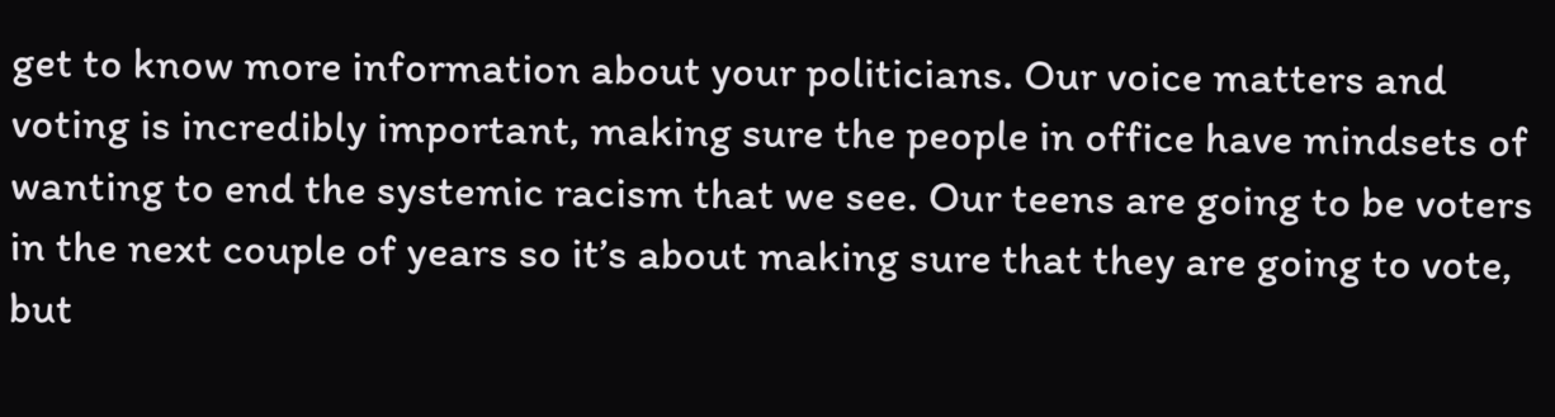get to know more information about your politicians. Our voice matters and voting is incredibly important, making sure the people in office have mindsets of wanting to end the systemic racism that we see. Our teens are going to be voters in the next couple of years so it’s about making sure that they are going to vote, but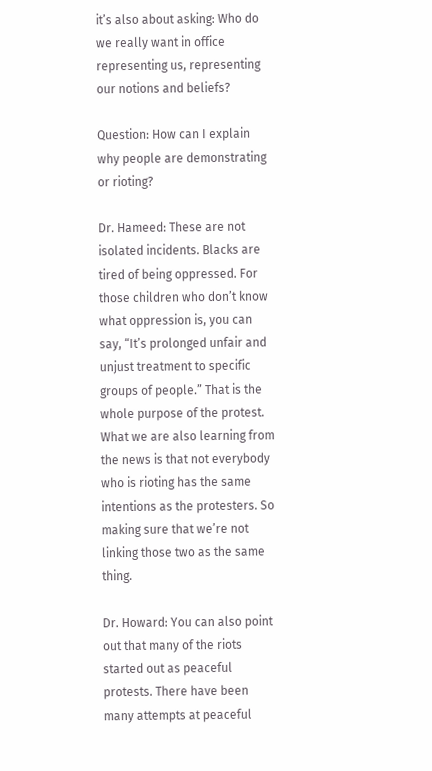it’s also about asking: Who do we really want in office representing us, representing our notions and beliefs?

Question: How can I explain why people are demonstrating or rioting?

Dr. Hameed: These are not isolated incidents. Blacks are tired of being oppressed. For those children who don’t know what oppression is, you can say, “It’s prolonged unfair and unjust treatment to specific groups of people.” That is the whole purpose of the protest. What we are also learning from the news is that not everybody who is rioting has the same intentions as the protesters. So making sure that we’re not linking those two as the same thing.

Dr. Howard: You can also point out that many of the riots started out as peaceful protests. There have been many attempts at peaceful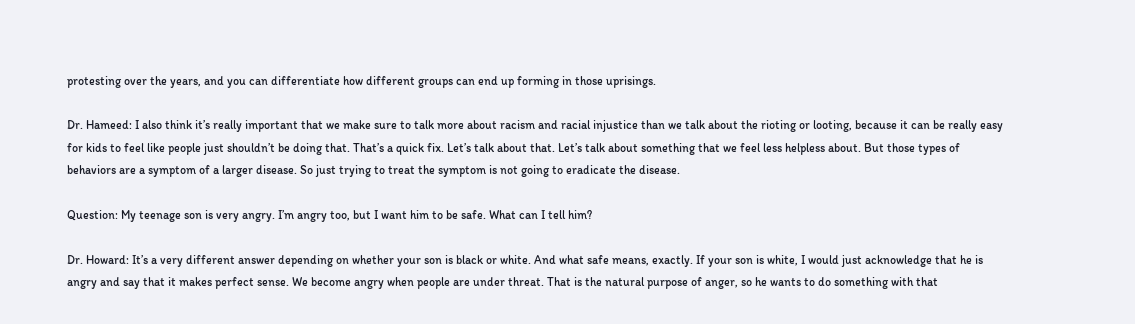protesting over the years, and you can differentiate how different groups can end up forming in those uprisings.

Dr. Hameed: I also think it’s really important that we make sure to talk more about racism and racial injustice than we talk about the rioting or looting, because it can be really easy for kids to feel like people just shouldn’t be doing that. That’s a quick fix. Let’s talk about that. Let’s talk about something that we feel less helpless about. But those types of behaviors are a symptom of a larger disease. So just trying to treat the symptom is not going to eradicate the disease.

Question: My teenage son is very angry. I’m angry too, but I want him to be safe. What can I tell him?

Dr. Howard: It’s a very different answer depending on whether your son is black or white. And what safe means, exactly. If your son is white, I would just acknowledge that he is angry and say that it makes perfect sense. We become angry when people are under threat. That is the natural purpose of anger, so he wants to do something with that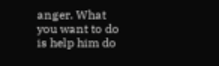anger. What you want to do is help him do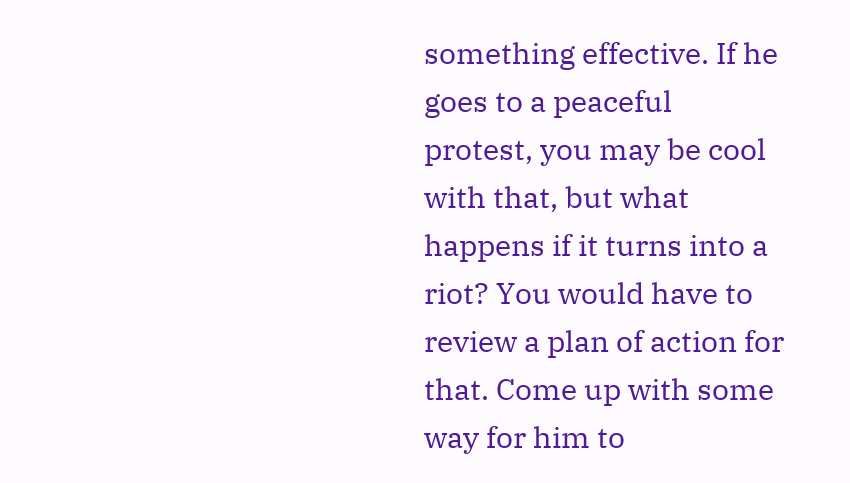something effective. If he goes to a peaceful protest, you may be cool with that, but what happens if it turns into a riot? You would have to review a plan of action for that. Come up with some way for him to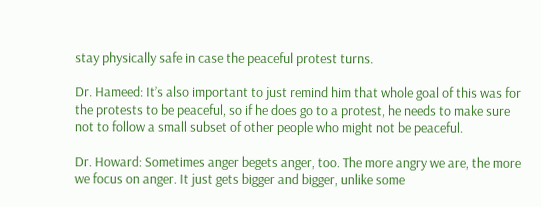stay physically safe in case the peaceful protest turns.

Dr. Hameed: It’s also important to just remind him that whole goal of this was for the protests to be peaceful, so if he does go to a protest, he needs to make sure not to follow a small subset of other people who might not be peaceful.

Dr. Howard: Sometimes anger begets anger, too. The more angry we are, the more we focus on anger. It just gets bigger and bigger, unlike some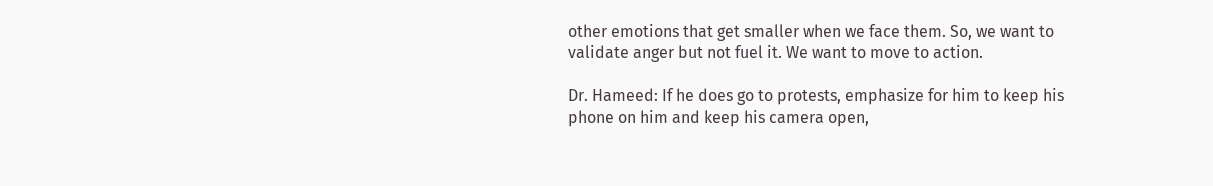other emotions that get smaller when we face them. So, we want to validate anger but not fuel it. We want to move to action.

Dr. Hameed: If he does go to protests, emphasize for him to keep his phone on him and keep his camera open,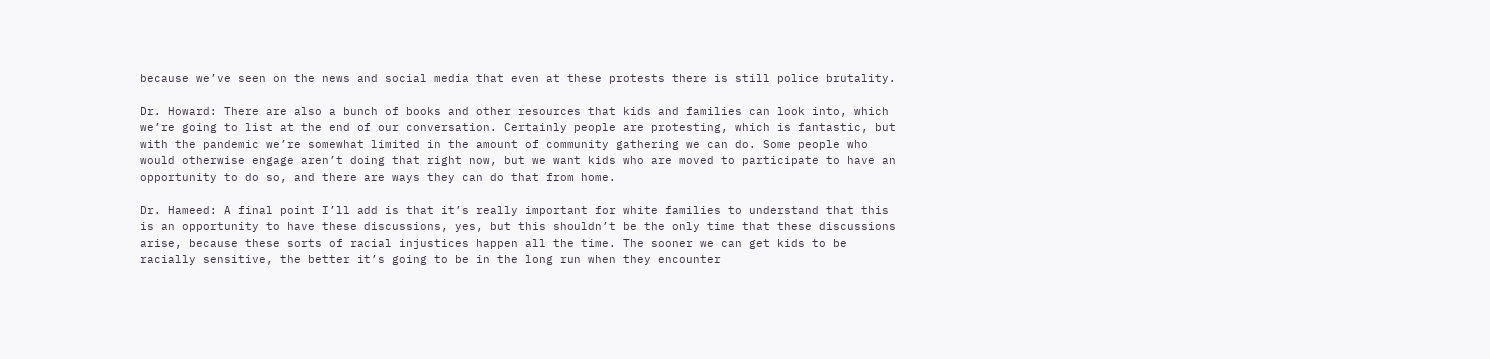because we’ve seen on the news and social media that even at these protests there is still police brutality.

Dr. Howard: There are also a bunch of books and other resources that kids and families can look into, which we’re going to list at the end of our conversation. Certainly people are protesting, which is fantastic, but with the pandemic we’re somewhat limited in the amount of community gathering we can do. Some people who would otherwise engage aren’t doing that right now, but we want kids who are moved to participate to have an opportunity to do so, and there are ways they can do that from home.

Dr. Hameed: A final point I’ll add is that it’s really important for white families to understand that this is an opportunity to have these discussions, yes, but this shouldn’t be the only time that these discussions arise, because these sorts of racial injustices happen all the time. The sooner we can get kids to be racially sensitive, the better it’s going to be in the long run when they encounter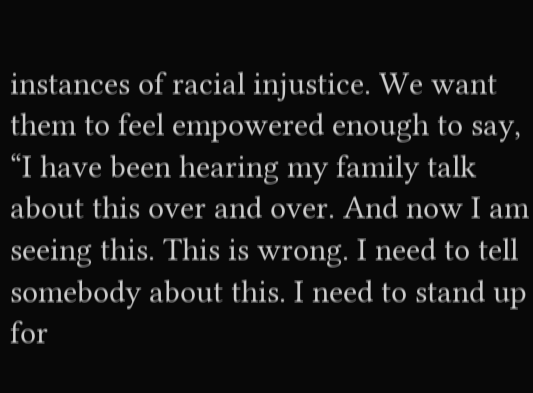instances of racial injustice. We want them to feel empowered enough to say, “I have been hearing my family talk about this over and over. And now I am seeing this. This is wrong. I need to tell somebody about this. I need to stand up for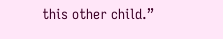this other child.”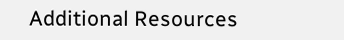Additional Resources